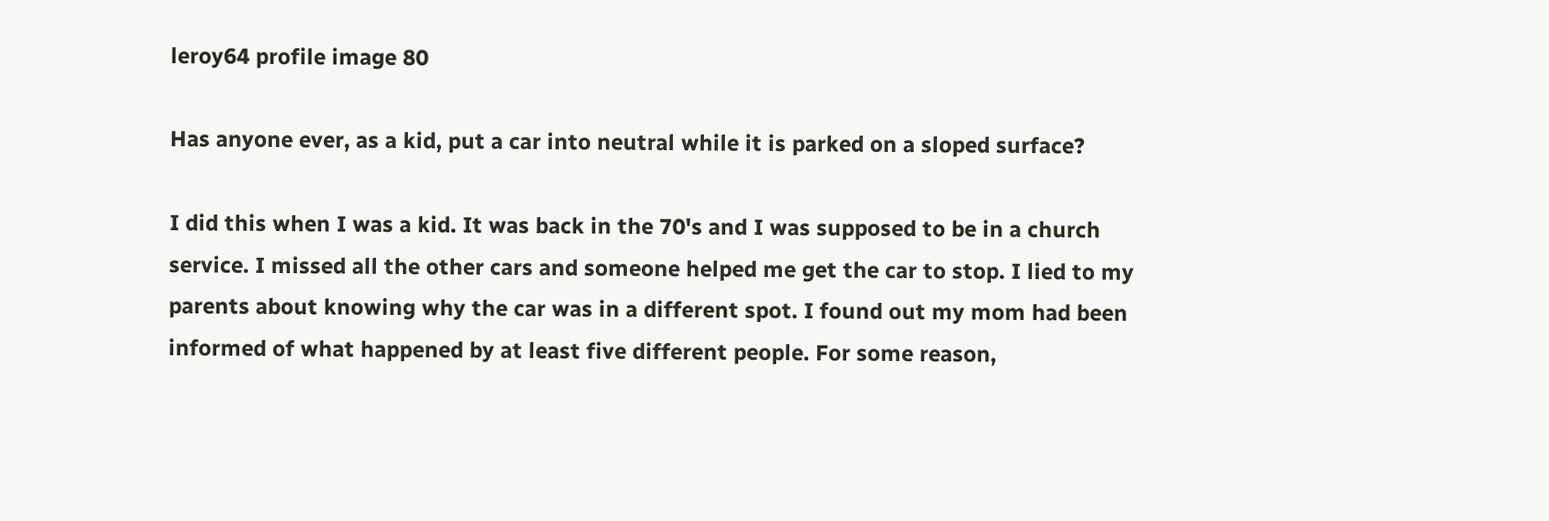leroy64 profile image 80

Has anyone ever, as a kid, put a car into neutral while it is parked on a sloped surface?

I did this when I was a kid. It was back in the 70's and I was supposed to be in a church service. I missed all the other cars and someone helped me get the car to stop. I lied to my parents about knowing why the car was in a different spot. I found out my mom had been informed of what happened by at least five different people. For some reason,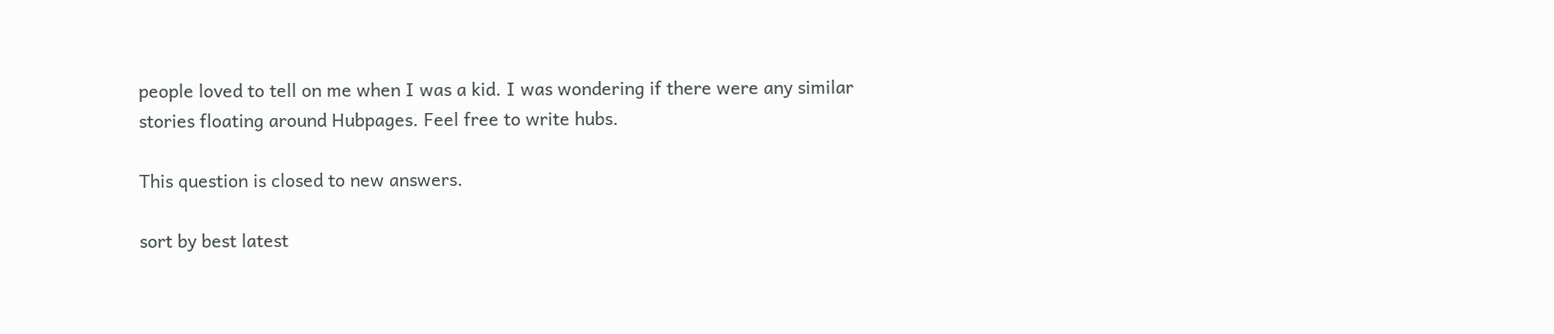people loved to tell on me when I was a kid. I was wondering if there were any similar stories floating around Hubpages. Feel free to write hubs.

This question is closed to new answers.

sort by best latest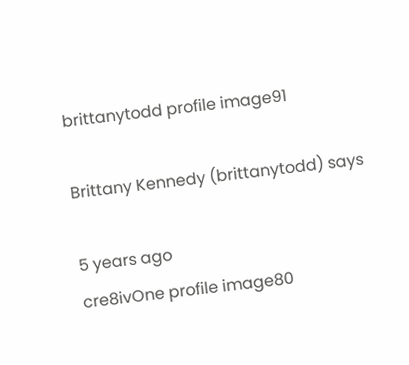brittanytodd profile image91

Brittany Kennedy (brittanytodd) says

5 years ago
cre8ivOne profile image80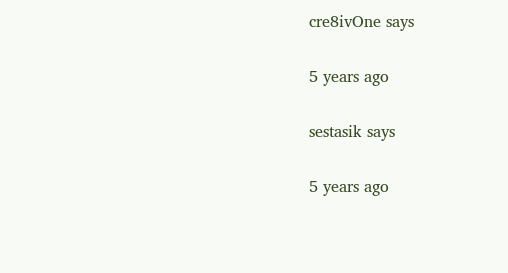cre8ivOne says

5 years ago

sestasik says

5 years ago